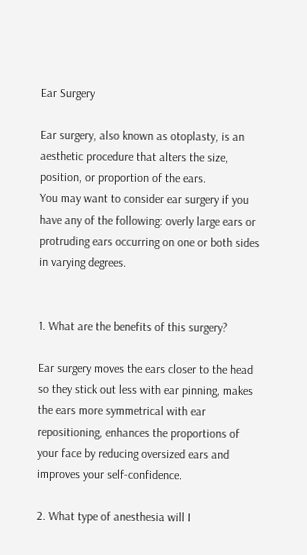Ear Surgery

Ear surgery, also known as otoplasty, is an aesthetic procedure that alters the size, position, or proportion of the ears.
You may want to consider ear surgery if you have any of the following: overly large ears or protruding ears occurring on one or both sides in varying degrees.


1. What are the benefits of this surgery?

Ear surgery moves the ears closer to the head so they stick out less with ear pinning, makes the ears more symmetrical with ear repositioning, enhances the proportions of your face by reducing oversized ears and improves your self-confidence.

2. What type of anesthesia will I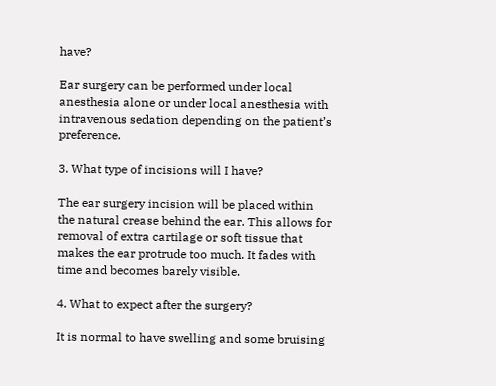have?

Ear surgery can be performed under local anesthesia alone or under local anesthesia with intravenous sedation depending on the patient’s preference.

3. What type of incisions will I have?

The ear surgery incision will be placed within the natural crease behind the ear. This allows for removal of extra cartilage or soft tissue that makes the ear protrude too much. It fades with time and becomes barely visible.

4. What to expect after the surgery?

It is normal to have swelling and some bruising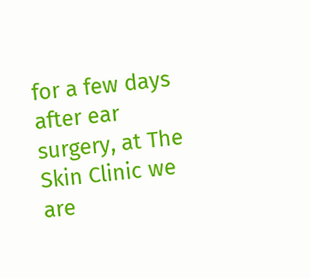for a few days after ear surgery, at The Skin Clinic we are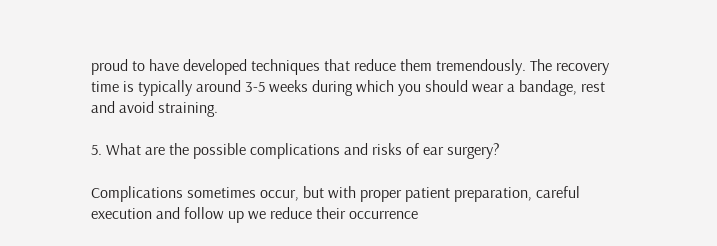proud to have developed techniques that reduce them tremendously. The recovery time is typically around 3-5 weeks during which you should wear a bandage, rest and avoid straining.

5. What are the possible complications and risks of ear surgery?

Complications sometimes occur, but with proper patient preparation, careful execution and follow up we reduce their occurrence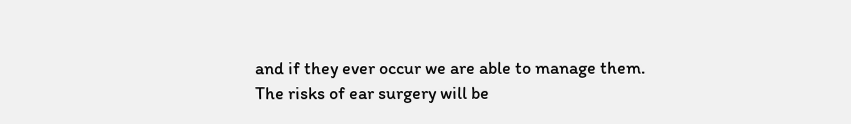and if they ever occur we are able to manage them.
The risks of ear surgery will be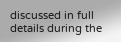discussed in full details during the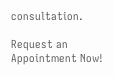consultation.

Request an Appointment Now!